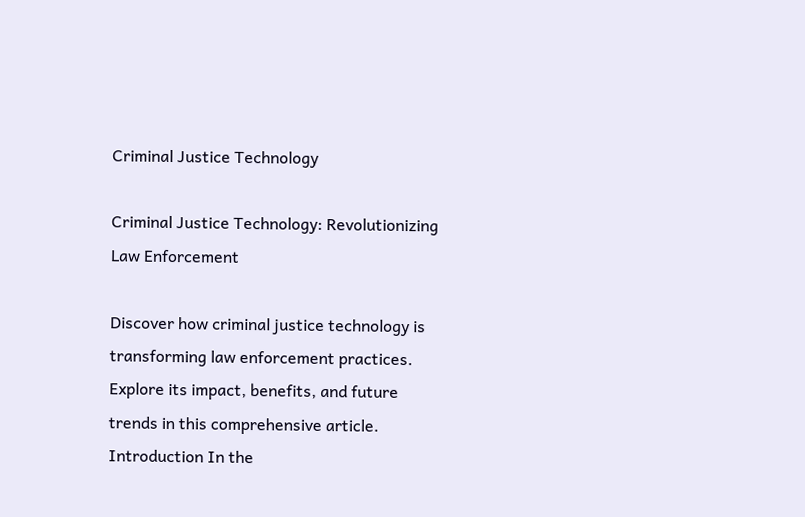Criminal Justice Technology

Criminal Justice Technology: Revolutionizing Law Enforcement

Discover how criminal justice technology is transforming law enforcement practices. Explore its impact, benefits, and future trends in this comprehensive article. Introduction In the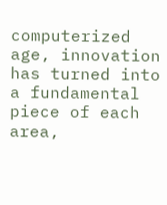computerized age, innovation has turned into a fundamental piece of each area,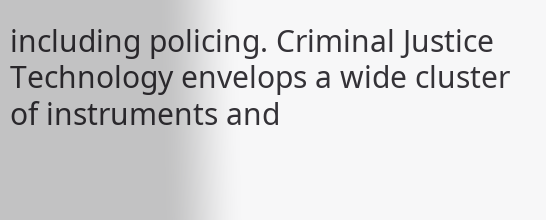including policing. Criminal Justice Technology envelops a wide cluster of instruments and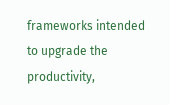frameworks intended to upgrade the productivity,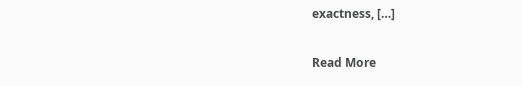exactness, […]

Read More